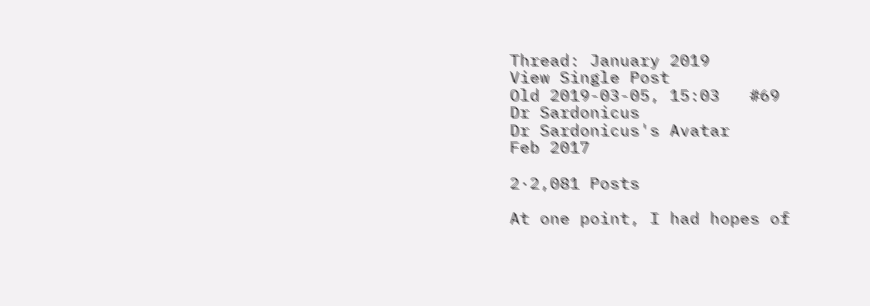Thread: January 2019
View Single Post
Old 2019-03-05, 15:03   #69
Dr Sardonicus
Dr Sardonicus's Avatar
Feb 2017

2·2,081 Posts

At one point, I had hopes of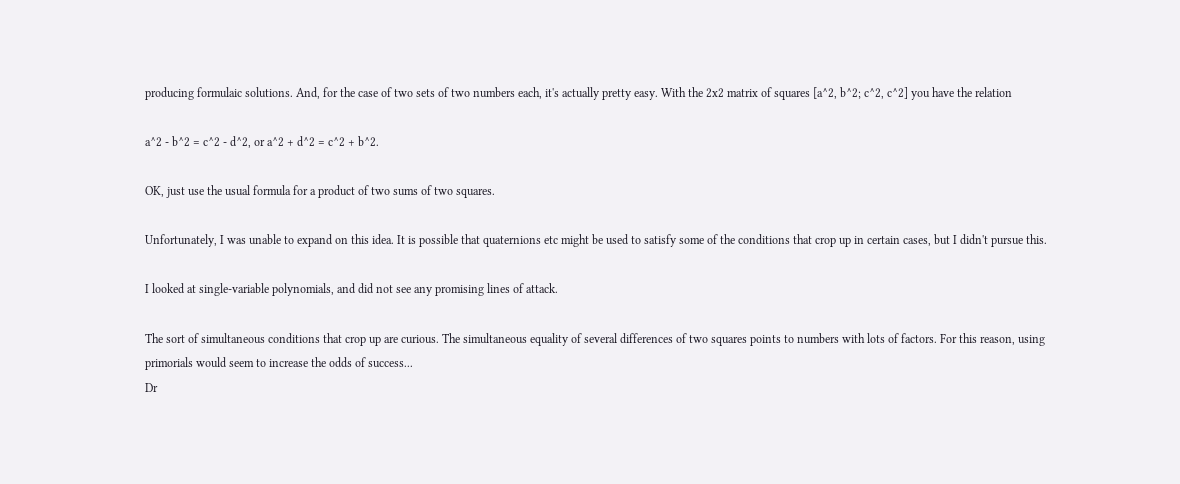producing formulaic solutions. And, for the case of two sets of two numbers each, it's actually pretty easy. With the 2x2 matrix of squares [a^2, b^2; c^2, c^2] you have the relation

a^2 - b^2 = c^2 - d^2, or a^2 + d^2 = c^2 + b^2.

OK, just use the usual formula for a product of two sums of two squares.

Unfortunately, I was unable to expand on this idea. It is possible that quaternions etc might be used to satisfy some of the conditions that crop up in certain cases, but I didn't pursue this.

I looked at single-variable polynomials, and did not see any promising lines of attack.

The sort of simultaneous conditions that crop up are curious. The simultaneous equality of several differences of two squares points to numbers with lots of factors. For this reason, using primorials would seem to increase the odds of success...
Dr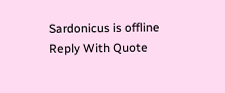Sardonicus is offline   Reply With Quote